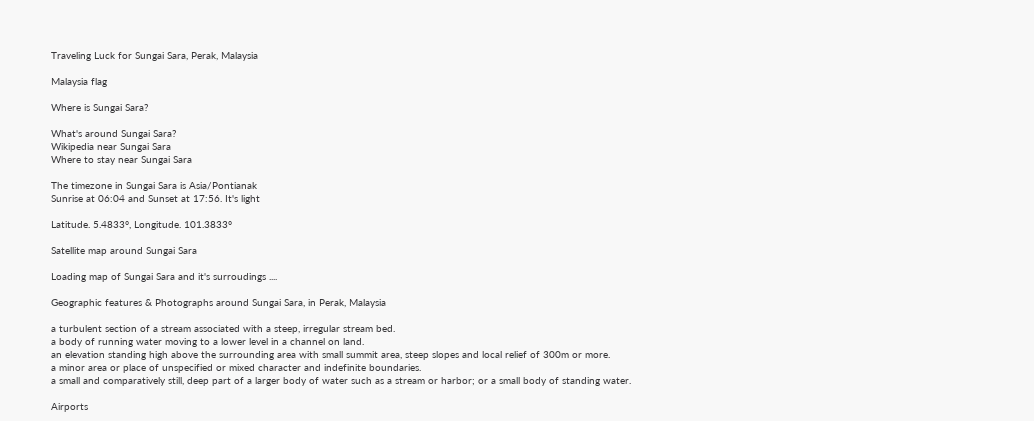Traveling Luck for Sungai Sara, Perak, Malaysia

Malaysia flag

Where is Sungai Sara?

What's around Sungai Sara?
Wikipedia near Sungai Sara
Where to stay near Sungai Sara

The timezone in Sungai Sara is Asia/Pontianak
Sunrise at 06:04 and Sunset at 17:56. It's light

Latitude. 5.4833°, Longitude. 101.3833°

Satellite map around Sungai Sara

Loading map of Sungai Sara and it's surroudings ....

Geographic features & Photographs around Sungai Sara, in Perak, Malaysia

a turbulent section of a stream associated with a steep, irregular stream bed.
a body of running water moving to a lower level in a channel on land.
an elevation standing high above the surrounding area with small summit area, steep slopes and local relief of 300m or more.
a minor area or place of unspecified or mixed character and indefinite boundaries.
a small and comparatively still, deep part of a larger body of water such as a stream or harbor; or a small body of standing water.

Airports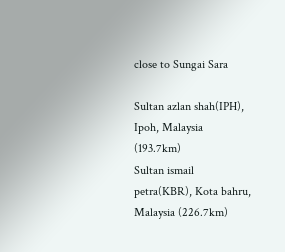close to Sungai Sara

Sultan azlan shah(IPH), Ipoh, Malaysia (193.7km)
Sultan ismail petra(KBR), Kota bahru, Malaysia (226.7km)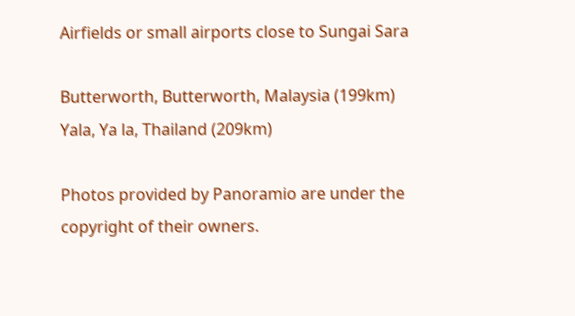Airfields or small airports close to Sungai Sara

Butterworth, Butterworth, Malaysia (199km)
Yala, Ya la, Thailand (209km)

Photos provided by Panoramio are under the copyright of their owners.